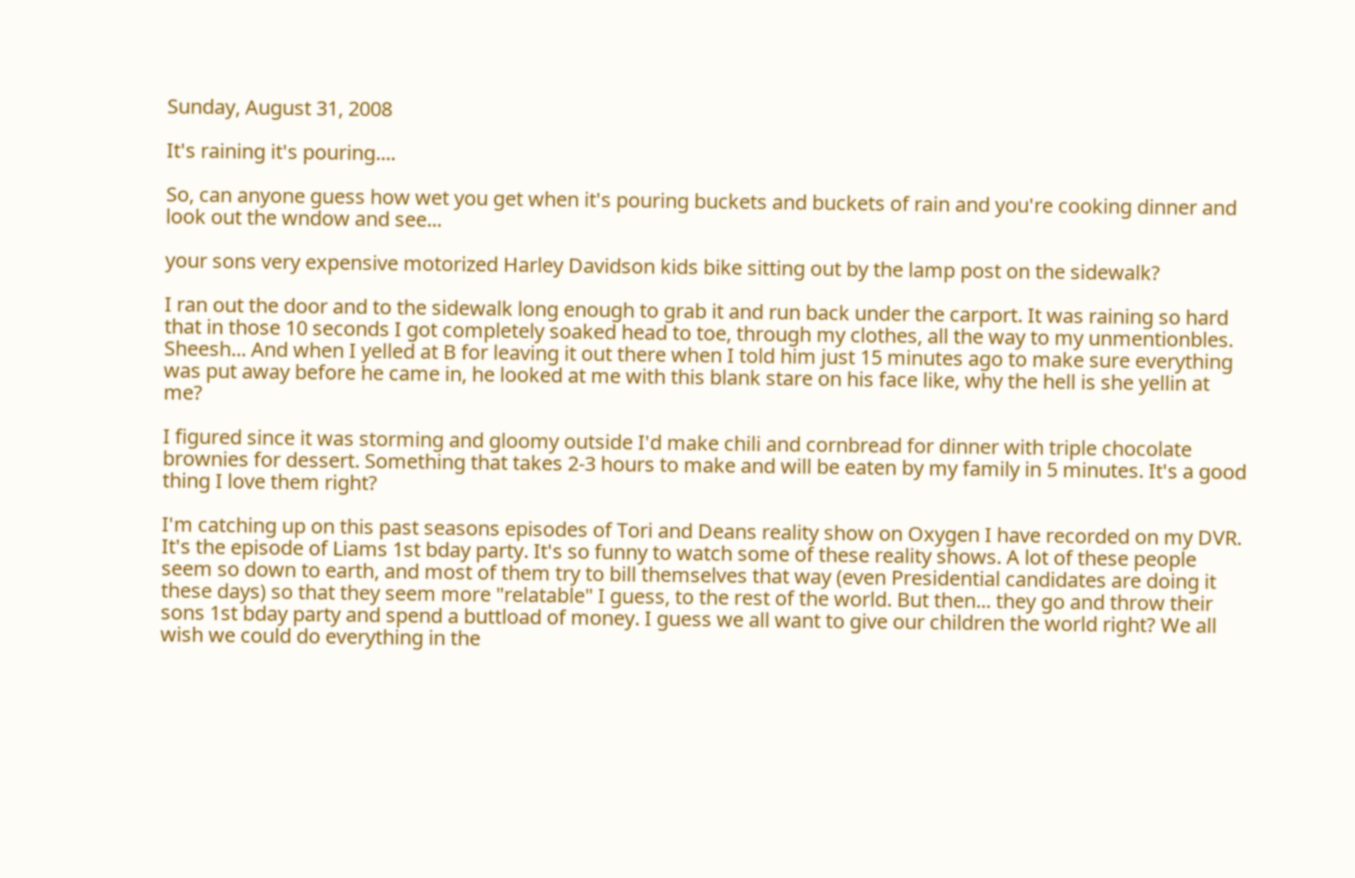Sunday, August 31, 2008

It's raining it's pouring....

So, can anyone guess how wet you get when it's pouring buckets and buckets of rain and you're cooking dinner and look out the wndow and see...

your sons very expensive motorized Harley Davidson kids bike sitting out by the lamp post on the sidewalk?

I ran out the door and to the sidewalk long enough to grab it and run back under the carport. It was raining so hard that in those 10 seconds I got completely soaked head to toe, through my clothes, all the way to my unmentionbles. Sheesh... And when I yelled at B for leaving it out there when I told him just 15 minutes ago to make sure everything was put away before he came in, he looked at me with this blank stare on his face like, why the hell is she yellin at me?

I figured since it was storming and gloomy outside I'd make chili and cornbread for dinner with triple chocolate brownies for dessert. Something that takes 2-3 hours to make and will be eaten by my family in 5 minutes. It's a good thing I love them right?

I'm catching up on this past seasons episodes of Tori and Deans reality show on Oxygen I have recorded on my DVR. It's the episode of Liams 1st bday party. It's so funny to watch some of these reality shows. A lot of these people seem so down to earth, and most of them try to bill themselves that way (even Presidential candidates are doing it these days) so that they seem more "relatable" I guess, to the rest of the world. But then... they go and throw their sons 1st bday party and spend a buttload of money. I guess we all want to give our children the world right? We all wish we could do everything in the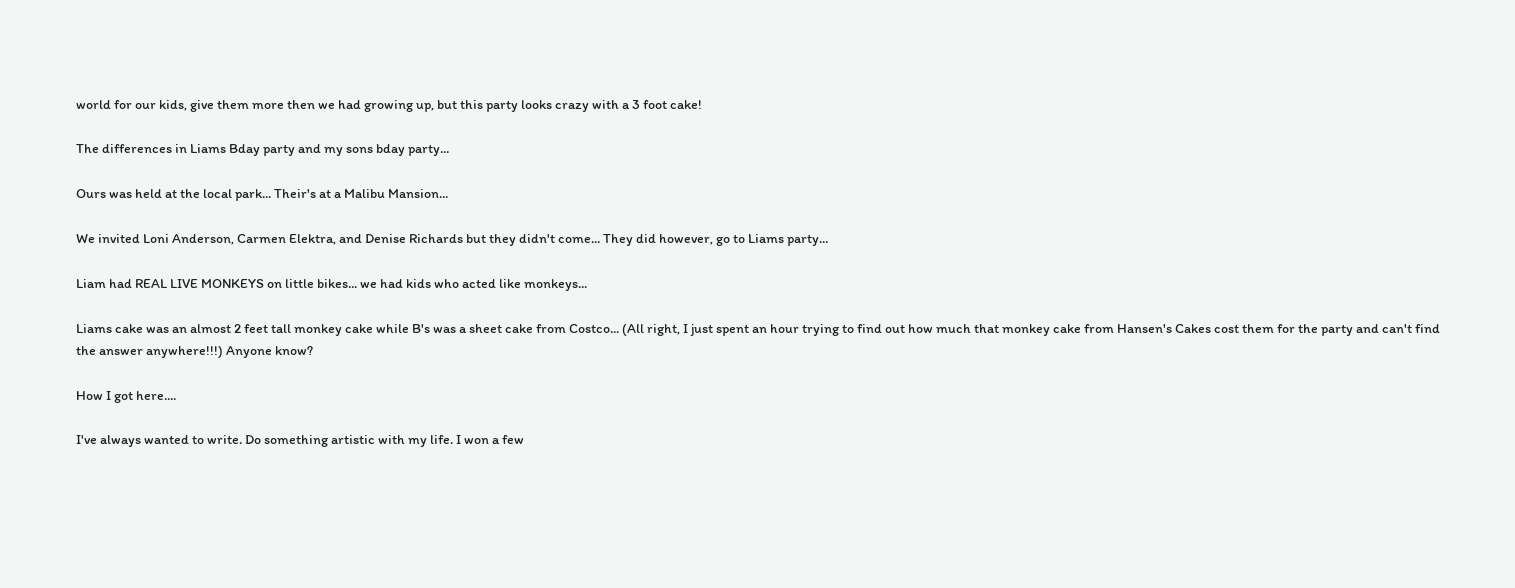world for our kids, give them more then we had growing up, but this party looks crazy with a 3 foot cake!

The differences in Liams Bday party and my sons bday party...

Ours was held at the local park... Their's at a Malibu Mansion...

We invited Loni Anderson, Carmen Elektra, and Denise Richards but they didn't come... They did however, go to Liams party...

Liam had REAL LIVE MONKEYS on little bikes... we had kids who acted like monkeys...

Liams cake was an almost 2 feet tall monkey cake while B's was a sheet cake from Costco... (All right, I just spent an hour trying to find out how much that monkey cake from Hansen's Cakes cost them for the party and can't find the answer anywhere!!!) Anyone know?

How I got here....

I've always wanted to write. Do something artistic with my life. I won a few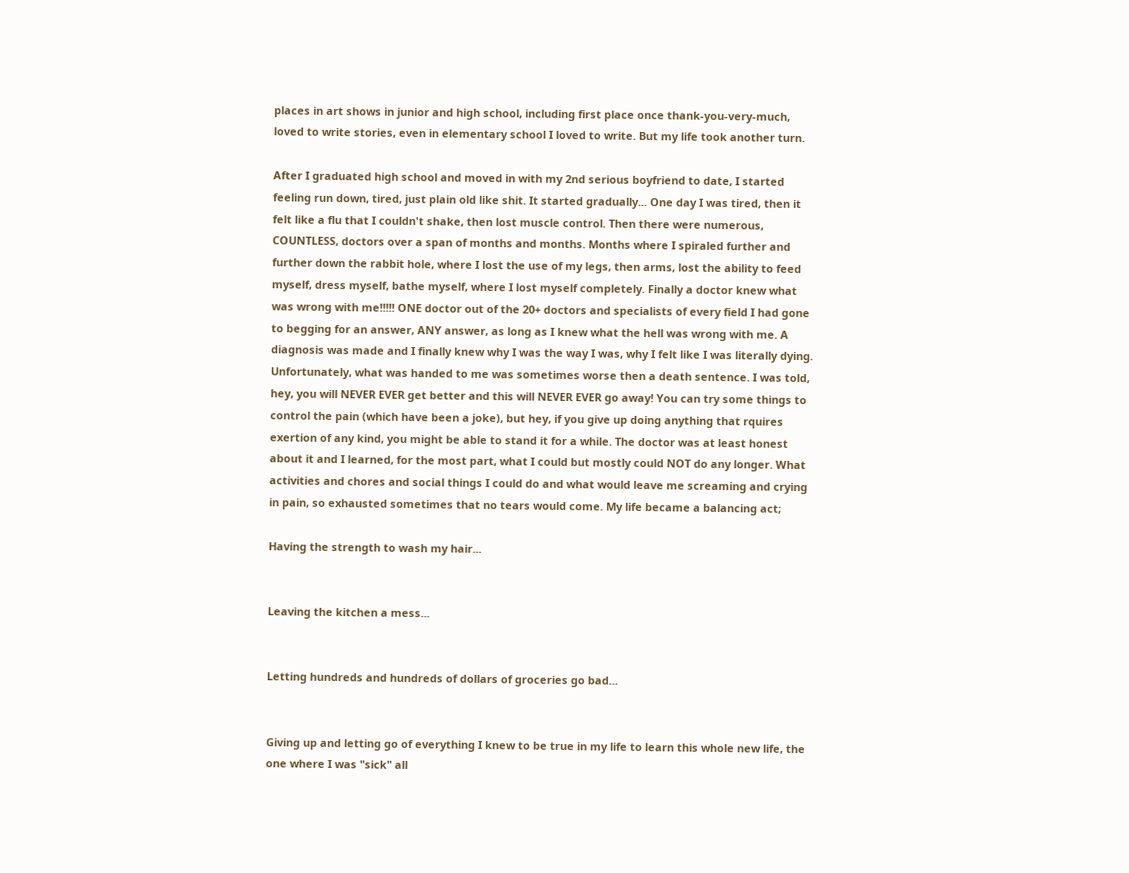places in art shows in junior and high school, including first place once thank-you-very-much, loved to write stories, even in elementary school I loved to write. But my life took another turn.

After I graduated high school and moved in with my 2nd serious boyfriend to date, I started feeling run down, tired, just plain old like shit. It started gradually... One day I was tired, then it felt like a flu that I couldn't shake, then lost muscle control. Then there were numerous, COUNTLESS, doctors over a span of months and months. Months where I spiraled further and further down the rabbit hole, where I lost the use of my legs, then arms, lost the ability to feed myself, dress myself, bathe myself, where I lost myself completely. Finally a doctor knew what was wrong with me!!!!! ONE doctor out of the 20+ doctors and specialists of every field I had gone to begging for an answer, ANY answer, as long as I knew what the hell was wrong with me. A diagnosis was made and I finally knew why I was the way I was, why I felt like I was literally dying. Unfortunately, what was handed to me was sometimes worse then a death sentence. I was told, hey, you will NEVER EVER get better and this will NEVER EVER go away! You can try some things to control the pain (which have been a joke), but hey, if you give up doing anything that rquires exertion of any kind, you might be able to stand it for a while. The doctor was at least honest about it and I learned, for the most part, what I could but mostly could NOT do any longer. What activities and chores and social things I could do and what would leave me screaming and crying in pain, so exhausted sometimes that no tears would come. My life became a balancing act;

Having the strength to wash my hair...


Leaving the kitchen a mess...


Letting hundreds and hundreds of dollars of groceries go bad...


Giving up and letting go of everything I knew to be true in my life to learn this whole new life, the one where I was "sick" all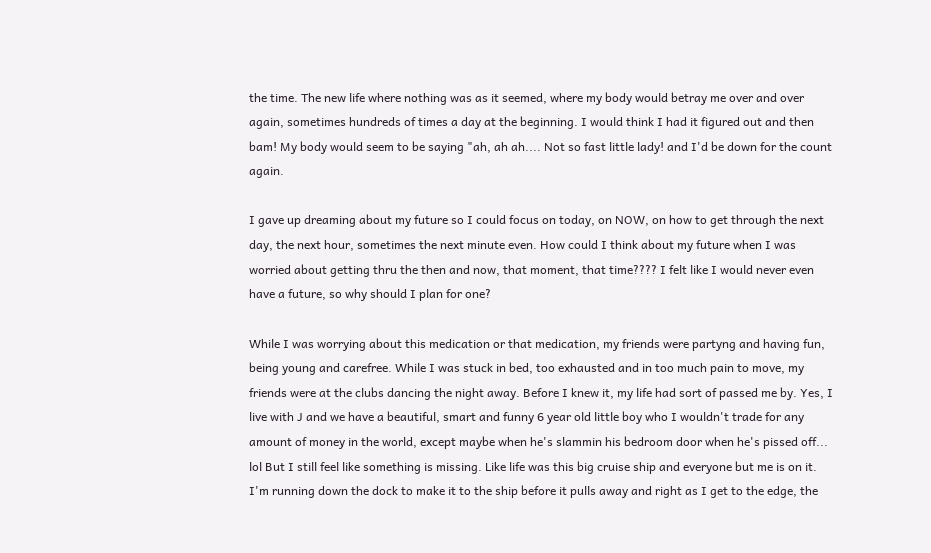the time. The new life where nothing was as it seemed, where my body would betray me over and over again, sometimes hundreds of times a day at the beginning. I would think I had it figured out and then bam! My body would seem to be saying "ah, ah ah.... Not so fast little lady! and I'd be down for the count again.

I gave up dreaming about my future so I could focus on today, on NOW, on how to get through the next day, the next hour, sometimes the next minute even. How could I think about my future when I was worried about getting thru the then and now, that moment, that time???? I felt like I would never even have a future, so why should I plan for one?

While I was worrying about this medication or that medication, my friends were partyng and having fun, being young and carefree. While I was stuck in bed, too exhausted and in too much pain to move, my friends were at the clubs dancing the night away. Before I knew it, my life had sort of passed me by. Yes, I live with J and we have a beautiful, smart and funny 6 year old little boy who I wouldn't trade for any amount of money in the world, except maybe when he's slammin his bedroom door when he's pissed off... lol But I still feel like something is missing. Like life was this big cruise ship and everyone but me is on it. I'm running down the dock to make it to the ship before it pulls away and right as I get to the edge, the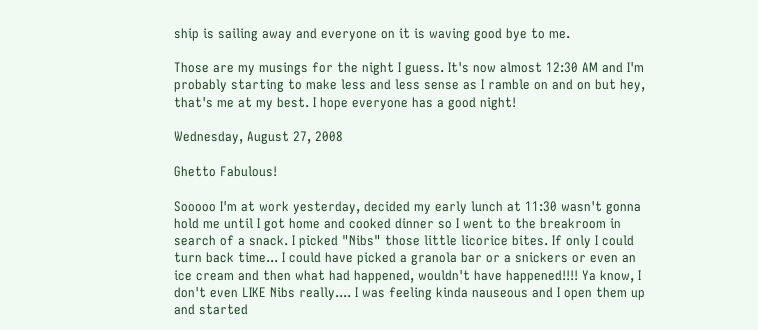ship is sailing away and everyone on it is waving good bye to me.

Those are my musings for the night I guess. It's now almost 12:30 AM and I'm probably starting to make less and less sense as I ramble on and on but hey, that's me at my best. I hope everyone has a good night!

Wednesday, August 27, 2008

Ghetto Fabulous!

Sooooo I'm at work yesterday, decided my early lunch at 11:30 wasn't gonna hold me until I got home and cooked dinner so I went to the breakroom in search of a snack. I picked "Nibs" those little licorice bites. If only I could turn back time... I could have picked a granola bar or a snickers or even an ice cream and then what had happened, wouldn't have happened!!!! Ya know, I don't even LIKE Nibs really.... I was feeling kinda nauseous and I open them up and started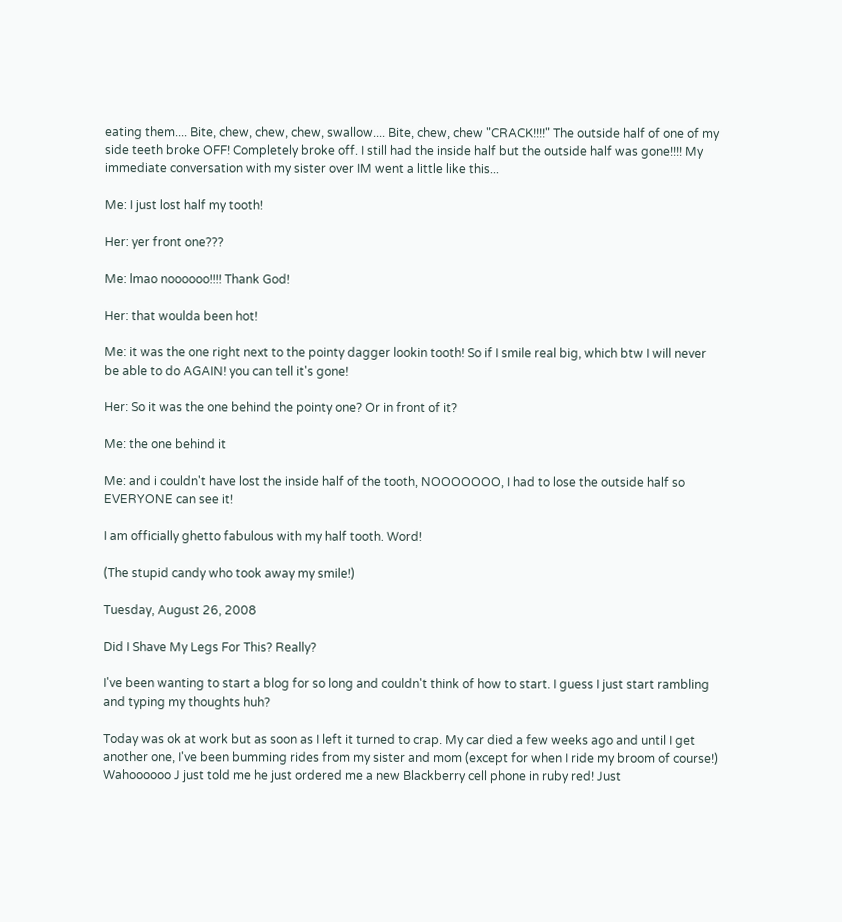eating them.... Bite, chew, chew, chew, swallow.... Bite, chew, chew "CRACK!!!!" The outside half of one of my side teeth broke OFF! Completely broke off. I still had the inside half but the outside half was gone!!!! My immediate conversation with my sister over IM went a little like this...

Me: I just lost half my tooth!

Her: yer front one???

Me: lmao noooooo!!!! Thank God!

Her: that woulda been hot!

Me: it was the one right next to the pointy dagger lookin tooth! So if I smile real big, which btw I will never be able to do AGAIN! you can tell it's gone!

Her: So it was the one behind the pointy one? Or in front of it?

Me: the one behind it

Me: and i couldn't have lost the inside half of the tooth, NOOOOOOO, I had to lose the outside half so EVERYONE can see it!

I am officially ghetto fabulous with my half tooth. Word!

(The stupid candy who took away my smile!)

Tuesday, August 26, 2008

Did I Shave My Legs For This? Really?

I've been wanting to start a blog for so long and couldn't think of how to start. I guess I just start rambling and typing my thoughts huh?

Today was ok at work but as soon as I left it turned to crap. My car died a few weeks ago and until I get another one, I've been bumming rides from my sister and mom (except for when I ride my broom of course!) Wahoooooo J just told me he just ordered me a new Blackberry cell phone in ruby red! Just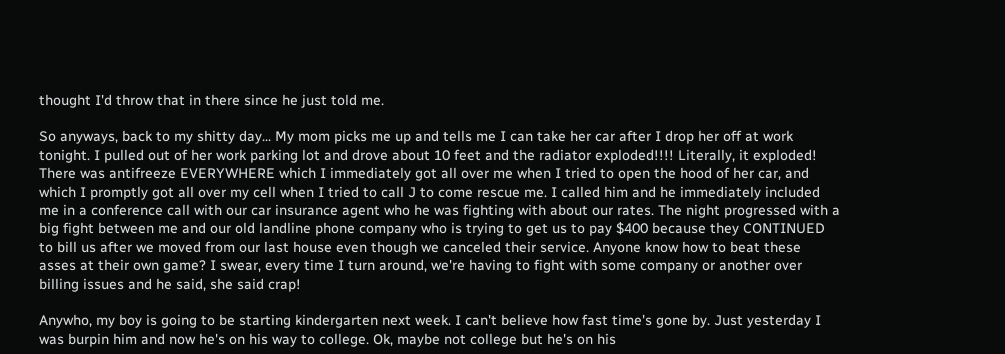thought I'd throw that in there since he just told me.

So anyways, back to my shitty day... My mom picks me up and tells me I can take her car after I drop her off at work tonight. I pulled out of her work parking lot and drove about 10 feet and the radiator exploded!!!! Literally, it exploded! There was antifreeze EVERYWHERE which I immediately got all over me when I tried to open the hood of her car, and which I promptly got all over my cell when I tried to call J to come rescue me. I called him and he immediately included me in a conference call with our car insurance agent who he was fighting with about our rates. The night progressed with a big fight between me and our old landline phone company who is trying to get us to pay $400 because they CONTINUED to bill us after we moved from our last house even though we canceled their service. Anyone know how to beat these asses at their own game? I swear, every time I turn around, we're having to fight with some company or another over billing issues and he said, she said crap!

Anywho, my boy is going to be starting kindergarten next week. I can't believe how fast time's gone by. Just yesterday I was burpin him and now he's on his way to college. Ok, maybe not college but he's on his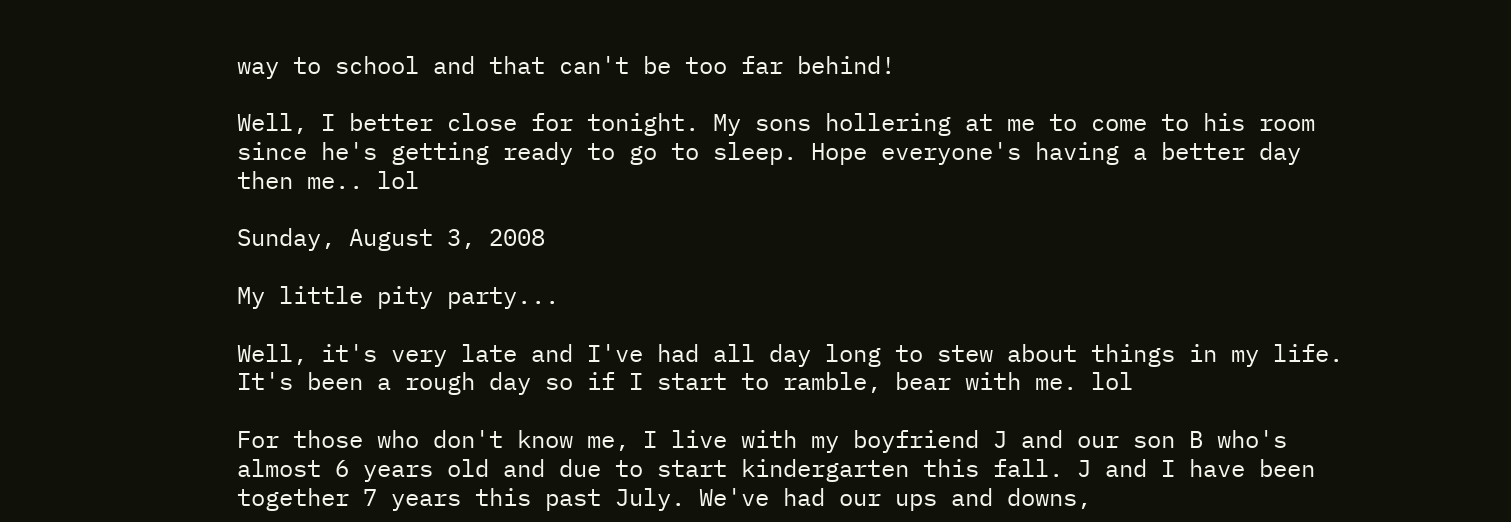way to school and that can't be too far behind!

Well, I better close for tonight. My sons hollering at me to come to his room since he's getting ready to go to sleep. Hope everyone's having a better day then me.. lol

Sunday, August 3, 2008

My little pity party...

Well, it's very late and I've had all day long to stew about things in my life. It's been a rough day so if I start to ramble, bear with me. lol

For those who don't know me, I live with my boyfriend J and our son B who's almost 6 years old and due to start kindergarten this fall. J and I have been together 7 years this past July. We've had our ups and downs,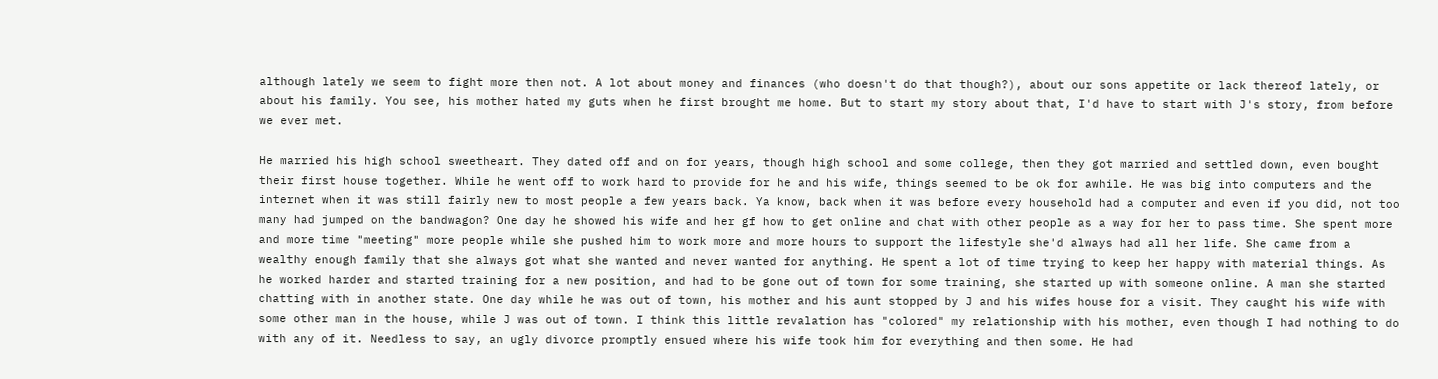although lately we seem to fight more then not. A lot about money and finances (who doesn't do that though?), about our sons appetite or lack thereof lately, or about his family. You see, his mother hated my guts when he first brought me home. But to start my story about that, I'd have to start with J's story, from before we ever met.

He married his high school sweetheart. They dated off and on for years, though high school and some college, then they got married and settled down, even bought their first house together. While he went off to work hard to provide for he and his wife, things seemed to be ok for awhile. He was big into computers and the internet when it was still fairly new to most people a few years back. Ya know, back when it was before every household had a computer and even if you did, not too many had jumped on the bandwagon? One day he showed his wife and her gf how to get online and chat with other people as a way for her to pass time. She spent more and more time "meeting" more people while she pushed him to work more and more hours to support the lifestyle she'd always had all her life. She came from a wealthy enough family that she always got what she wanted and never wanted for anything. He spent a lot of time trying to keep her happy with material things. As he worked harder and started training for a new position, and had to be gone out of town for some training, she started up with someone online. A man she started chatting with in another state. One day while he was out of town, his mother and his aunt stopped by J and his wifes house for a visit. They caught his wife with some other man in the house, while J was out of town. I think this little revalation has "colored" my relationship with his mother, even though I had nothing to do with any of it. Needless to say, an ugly divorce promptly ensued where his wife took him for everything and then some. He had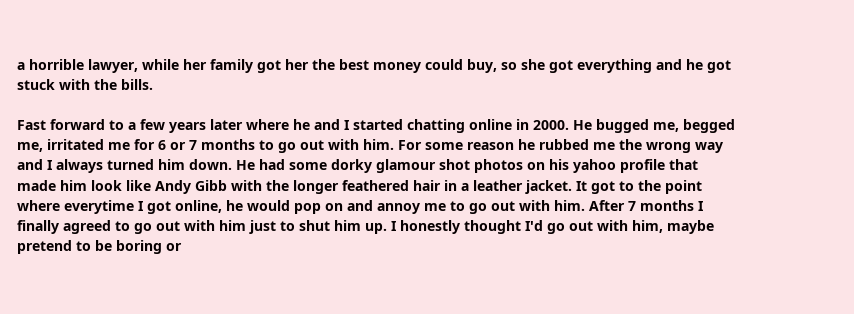a horrible lawyer, while her family got her the best money could buy, so she got everything and he got stuck with the bills.

Fast forward to a few years later where he and I started chatting online in 2000. He bugged me, begged me, irritated me for 6 or 7 months to go out with him. For some reason he rubbed me the wrong way and I always turned him down. He had some dorky glamour shot photos on his yahoo profile that made him look like Andy Gibb with the longer feathered hair in a leather jacket. It got to the point where everytime I got online, he would pop on and annoy me to go out with him. After 7 months I finally agreed to go out with him just to shut him up. I honestly thought I'd go out with him, maybe pretend to be boring or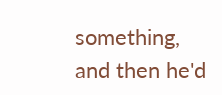something, and then he'd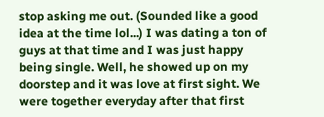stop asking me out. (Sounded like a good idea at the time lol...) I was dating a ton of guys at that time and I was just happy being single. Well, he showed up on my doorstep and it was love at first sight. We were together everyday after that first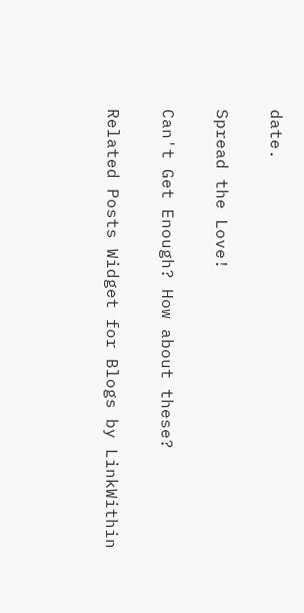date.

Spread the Love!

Can't Get Enough? How about these?

Related Posts Widget for Blogs by LinkWithin